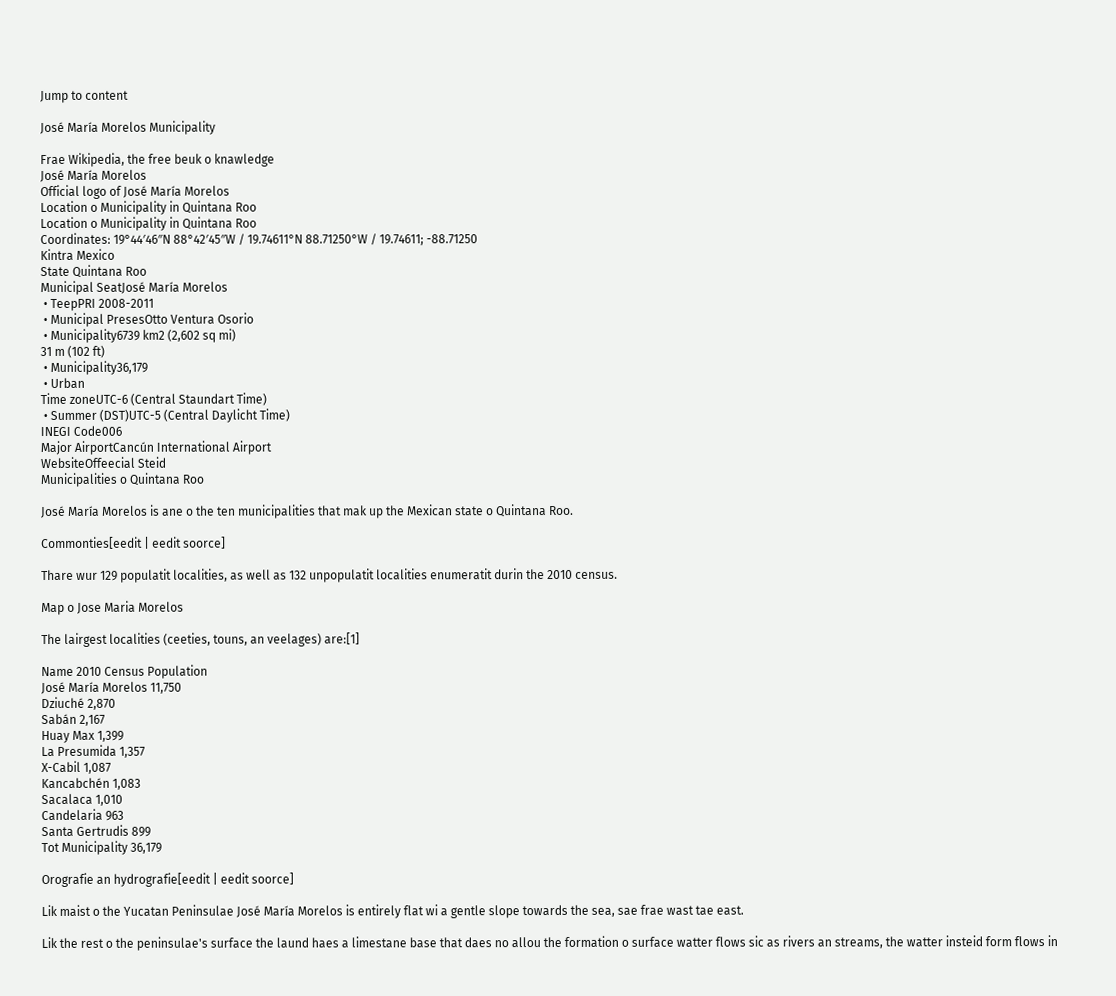Jump to content

José María Morelos Municipality

Frae Wikipedia, the free beuk o knawledge
José María Morelos
Official logo of José María Morelos
Location o Municipality in Quintana Roo
Location o Municipality in Quintana Roo
Coordinates: 19°44′46″N 88°42′45″W / 19.74611°N 88.71250°W / 19.74611; -88.71250
Kintra Mexico
State Quintana Roo
Municipal SeatJosé María Morelos
 • TeepPRI 2008-2011
 • Municipal PresesOtto Ventura Osorio
 • Municipality6739 km2 (2,602 sq mi)
31 m (102 ft)
 • Municipality36,179
 • Urban
Time zoneUTC-6 (Central Staundart Time)
 • Summer (DST)UTC-5 (Central Daylicht Time)
INEGI Code006
Major AirportCancún International Airport
WebsiteOffeecial Steid
Municipalities o Quintana Roo

José María Morelos is ane o the ten municipalities that mak up the Mexican state o Quintana Roo.

Commonties[eedit | eedit soorce]

Thare wur 129 populatit localities, as well as 132 unpopulatit localities enumeratit durin the 2010 census.

Map o Jose Maria Morelos

The lairgest localities (ceeties, touns, an veelages) are:[1]

Name 2010 Census Population
José María Morelos 11,750
Dziuché 2,870
Sabán 2,167
Huay Max 1,399
La Presumida 1,357
X-Cabil 1,087
Kancabchén 1,083
Sacalaca 1,010
Candelaria 963
Santa Gertrudis 899
Tot Municipality 36,179

Orografie an hydrografie[eedit | eedit soorce]

Lik maist o the Yucatan Peninsulae José María Morelos is entirely flat wi a gentle slope towards the sea, sae frae wast tae east.

Lik the rest o the peninsulae's surface the laund haes a limestane base that daes no allou the formation o surface watter flows sic as rivers an streams, the watter insteid form flows in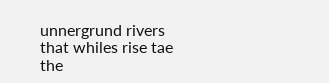unnergrund rivers that whiles rise tae the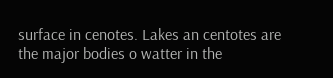surface in cenotes. Lakes an centotes are the major bodies o watter in the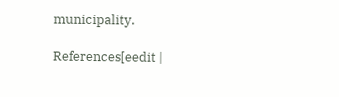municipality.

References[eedit |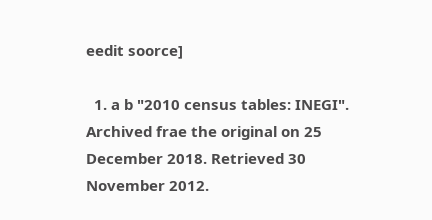eedit soorce]

  1. a b "2010 census tables: INEGI". Archived frae the original on 25 December 2018. Retrieved 30 November 2012.